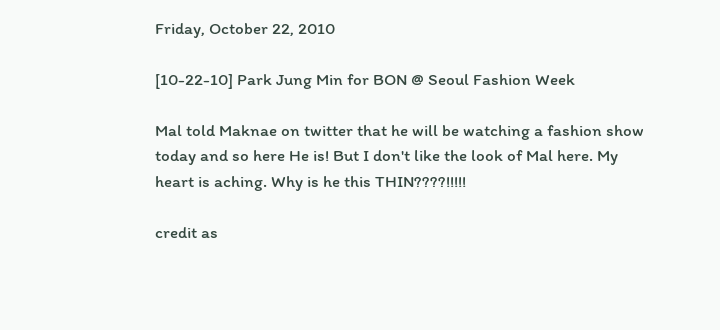Friday, October 22, 2010

[10-22-10] Park Jung Min for BON @ Seoul Fashion Week

Mal told Maknae on twitter that he will be watching a fashion show today and so here He is! But I don't like the look of Mal here. My heart is aching. Why is he this THIN????!!!!!

credit as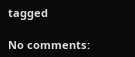tagged

No comments: